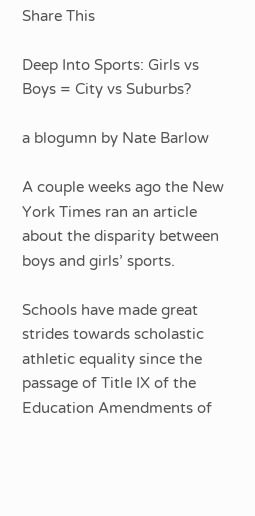Share This

Deep Into Sports: Girls vs Boys = City vs Suburbs?

a blogumn by Nate Barlow

A couple weeks ago the New York Times ran an article about the disparity between boys and girls’ sports.

Schools have made great strides towards scholastic athletic equality since the passage of Title IX of the Education Amendments of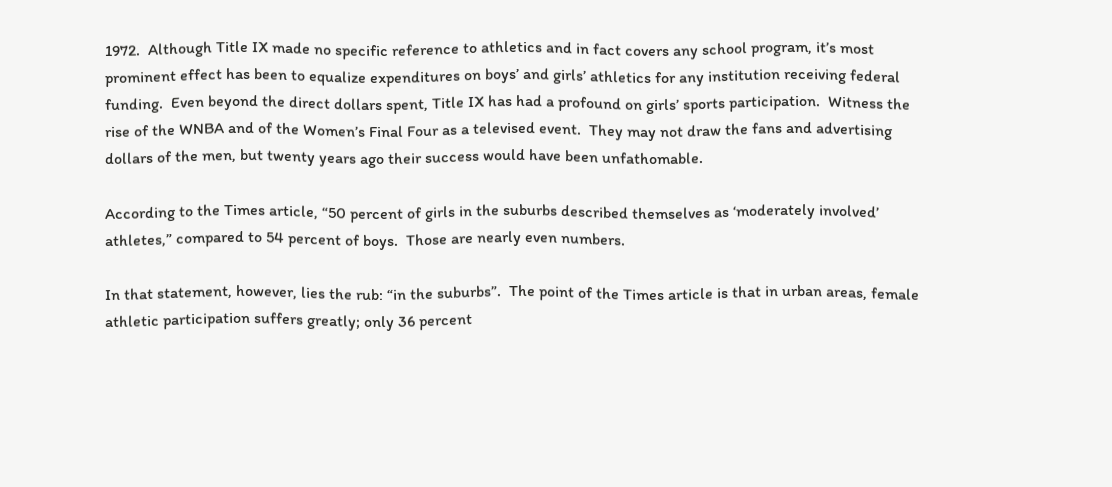1972.  Although Title IX made no specific reference to athletics and in fact covers any school program, it’s most prominent effect has been to equalize expenditures on boys’ and girls’ athletics for any institution receiving federal funding.  Even beyond the direct dollars spent, Title IX has had a profound on girls’ sports participation.  Witness the rise of the WNBA and of the Women’s Final Four as a televised event.  They may not draw the fans and advertising dollars of the men, but twenty years ago their success would have been unfathomable.

According to the Times article, “50 percent of girls in the suburbs described themselves as ‘moderately involved’ athletes,” compared to 54 percent of boys.  Those are nearly even numbers.

In that statement, however, lies the rub: “in the suburbs”.  The point of the Times article is that in urban areas, female athletic participation suffers greatly; only 36 percent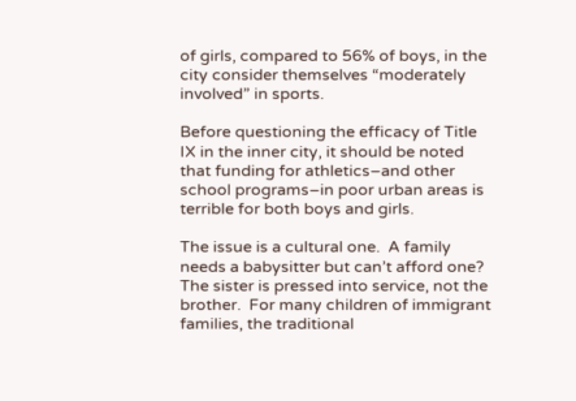of girls, compared to 56% of boys, in the city consider themselves “moderately involved” in sports.

Before questioning the efficacy of Title IX in the inner city, it should be noted that funding for athletics–and other school programs–in poor urban areas is terrible for both boys and girls.

The issue is a cultural one.  A family needs a babysitter but can’t afford one?  The sister is pressed into service, not the brother.  For many children of immigrant families, the traditional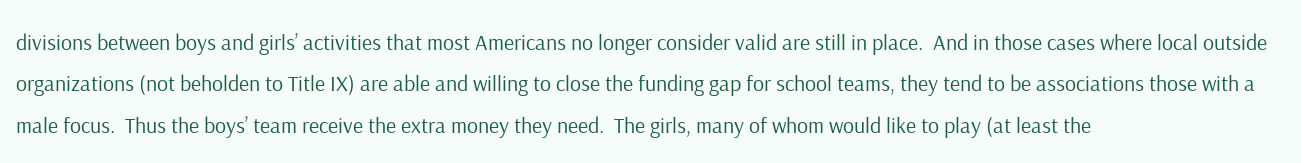divisions between boys and girls’ activities that most Americans no longer consider valid are still in place.  And in those cases where local outside organizations (not beholden to Title IX) are able and willing to close the funding gap for school teams, they tend to be associations those with a male focus.  Thus the boys’ team receive the extra money they need.  The girls, many of whom would like to play (at least the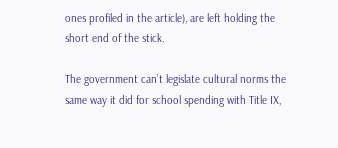ones profiled in the article), are left holding the short end of the stick.

The government can’t legislate cultural norms the same way it did for school spending with Title IX,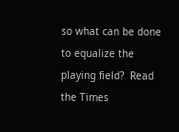so what can be done to equalize the playing field?  Read the Times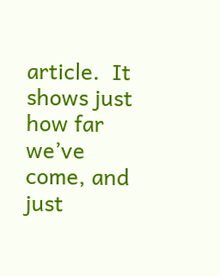article.  It shows just how far we’ve come, and just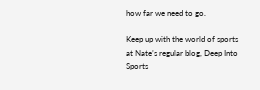how far we need to go.

Keep up with the world of sports at Nate’s regular blog, Deep Into Sports